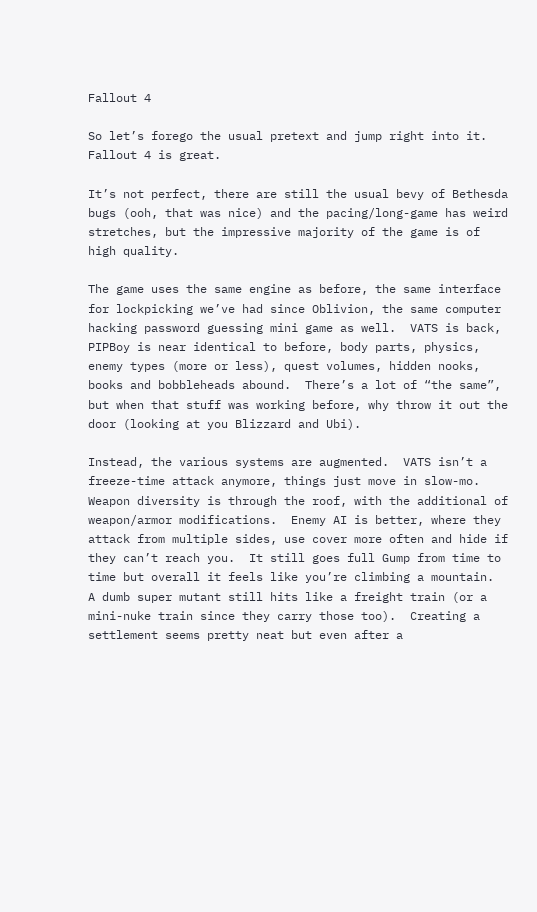Fallout 4

So let’s forego the usual pretext and jump right into it.  Fallout 4 is great.

It’s not perfect, there are still the usual bevy of Bethesda bugs (ooh, that was nice) and the pacing/long-game has weird stretches, but the impressive majority of the game is of high quality.

The game uses the same engine as before, the same interface for lockpicking we’ve had since Oblivion, the same computer hacking password guessing mini game as well.  VATS is back, PIPBoy is near identical to before, body parts, physics, enemy types (more or less), quest volumes, hidden nooks, books and bobbleheads abound.  There’s a lot of “the same”, but when that stuff was working before, why throw it out the door (looking at you Blizzard and Ubi).

Instead, the various systems are augmented.  VATS isn’t a freeze-time attack anymore, things just move in slow-mo.  Weapon diversity is through the roof, with the additional of weapon/armor modifications.  Enemy AI is better, where they attack from multiple sides, use cover more often and hide if they can’t reach you.  It still goes full Gump from time to time but overall it feels like you’re climbing a mountain.  A dumb super mutant still hits like a freight train (or a mini-nuke train since they carry those too).  Creating a settlement seems pretty neat but even after a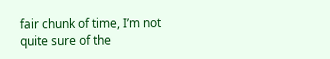fair chunk of time, I’m not quite sure of the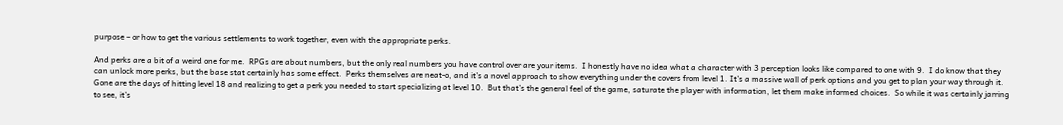purpose – or how to get the various settlements to work together, even with the appropriate perks.

And perks are a bit of a weird one for me.  RPGs are about numbers, but the only real numbers you have control over are your items.  I honestly have no idea what a character with 3 perception looks like compared to one with 9.  I do know that they can unlock more perks, but the base stat certainly has some effect.  Perks themselves are neat-o, and it’s a novel approach to show everything under the covers from level 1. It’s a massive wall of perk options and you get to plan your way through it.  Gone are the days of hitting level 18 and realizing to get a perk you needed to start specializing at level 10.  But that’s the general feel of the game, saturate the player with information, let them make informed choices.  So while it was certainly jarring to see, it’s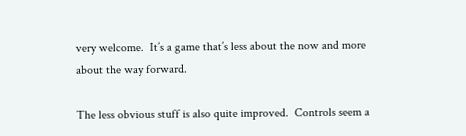very welcome.  It’s a game that’s less about the now and more about the way forward.

The less obvious stuff is also quite improved.  Controls seem a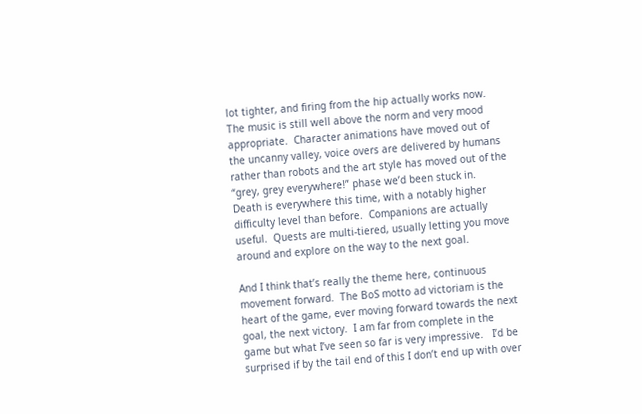lot tighter, and firing from the hip actually works now.  The music is still well above the norm and very mood appropriate.  Character animations have moved out of the uncanny valley, voice overs are delivered by humans rather than robots and the art style has moved out of the “grey, grey everywhere!” phase we’d been stuck in.  Death is everywhere this time, with a notably higher difficulty level than before.  Companions are actually useful.  Quests are multi-tiered, usually letting you move around and explore on the way to the next goal.

And I think that’s really the theme here, continuous movement forward.  The BoS motto ad victoriam is the heart of the game, ever moving forward towards the next goal, the next victory.  I am far from complete in the game but what I’ve seen so far is very impressive.   I’d be surprised if by the tail end of this I don’t end up with over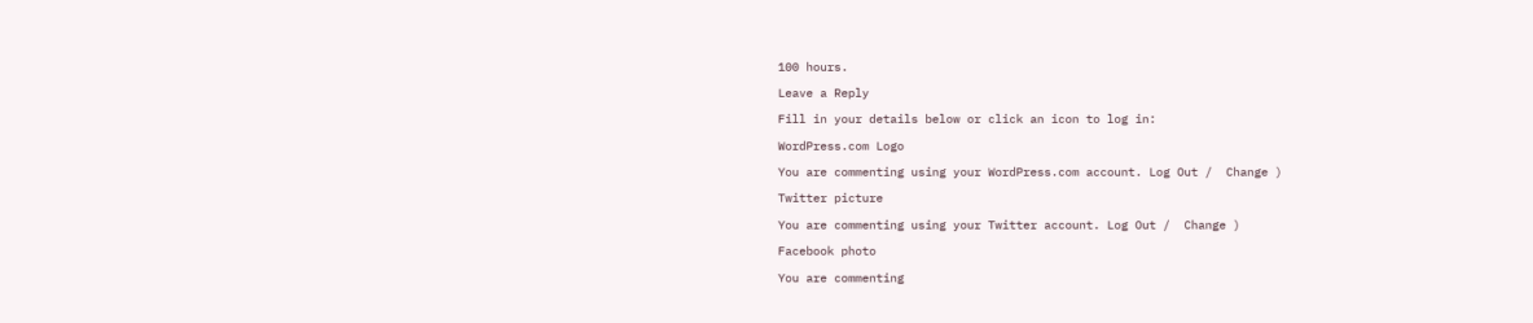100 hours.

Leave a Reply

Fill in your details below or click an icon to log in:

WordPress.com Logo

You are commenting using your WordPress.com account. Log Out /  Change )

Twitter picture

You are commenting using your Twitter account. Log Out /  Change )

Facebook photo

You are commenting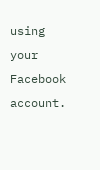using your Facebook account.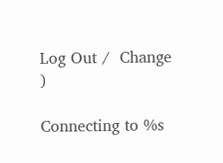Log Out /  Change )

Connecting to %s